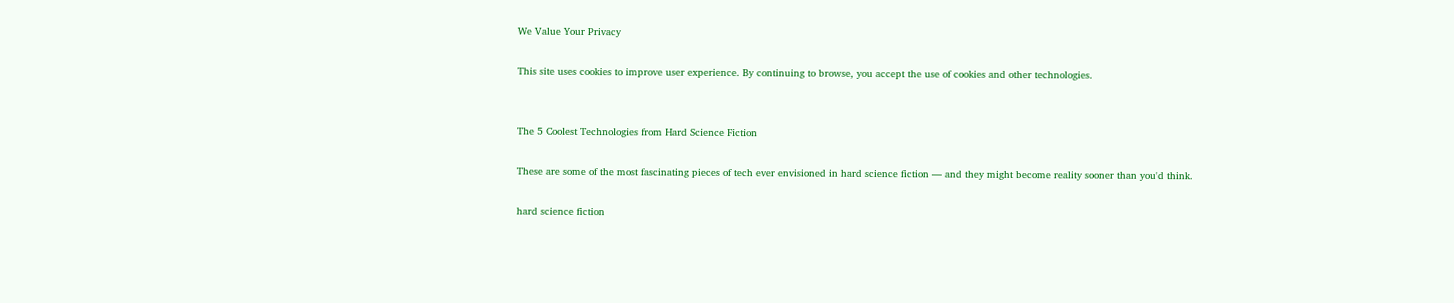We Value Your Privacy

This site uses cookies to improve user experience. By continuing to browse, you accept the use of cookies and other technologies.


The 5 Coolest Technologies from Hard Science Fiction

These are some of the most fascinating pieces of tech ever envisioned in hard science fiction — and they might become reality sooner than you'd think.

hard science fiction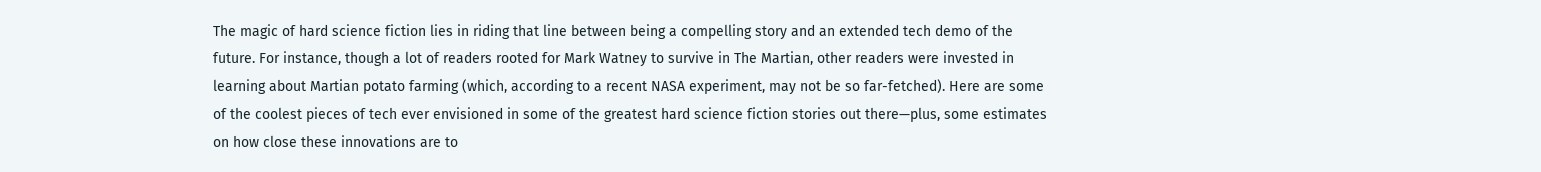The magic of hard science fiction lies in riding that line between being a compelling story and an extended tech demo of the future. For instance, though a lot of readers rooted for Mark Watney to survive in The Martian, other readers were invested in learning about Martian potato farming (which, according to a recent NASA experiment, may not be so far-fetched). Here are some of the coolest pieces of tech ever envisioned in some of the greatest hard science fiction stories out there—plus, some estimates on how close these innovations are to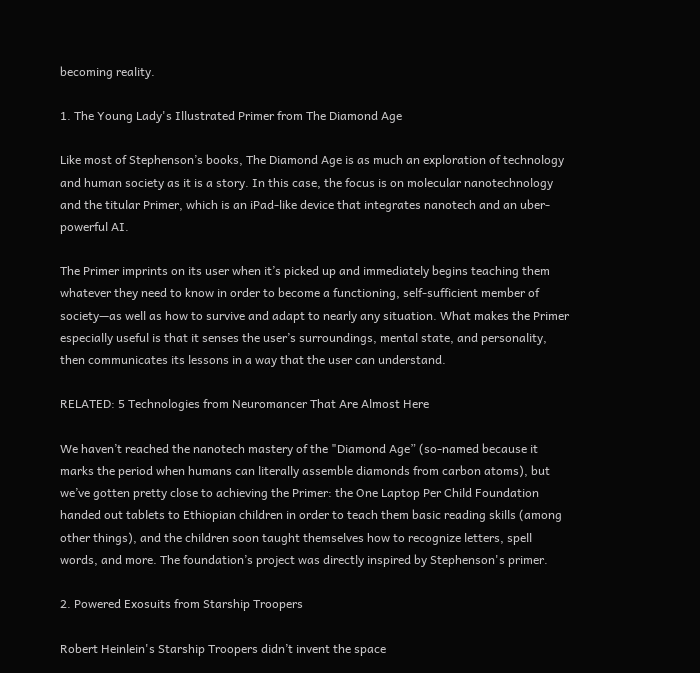becoming reality.

1. The Young Lady's Illustrated Primer from The Diamond Age

Like most of Stephenson’s books, The Diamond Age is as much an exploration of technology and human society as it is a story. In this case, the focus is on molecular nanotechnology and the titular Primer, which is an iPad-like device that integrates nanotech and an uber-powerful AI.

The Primer imprints on its user when it’s picked up and immediately begins teaching them whatever they need to know in order to become a functioning, self-sufficient member of society—as well as how to survive and adapt to nearly any situation. What makes the Primer especially useful is that it senses the user’s surroundings, mental state, and personality, then communicates its lessons in a way that the user can understand.

RELATED: 5 Technologies from Neuromancer That Are Almost Here

We haven’t reached the nanotech mastery of the "Diamond Age” (so-named because it marks the period when humans can literally assemble diamonds from carbon atoms), but we’ve gotten pretty close to achieving the Primer: the One Laptop Per Child Foundation handed out tablets to Ethiopian children in order to teach them basic reading skills (among other things), and the children soon taught themselves how to recognize letters, spell words, and more. The foundation’s project was directly inspired by Stephenson's primer.

2. Powered Exosuits from Starship Troopers

Robert Heinlein's Starship Troopers didn’t invent the space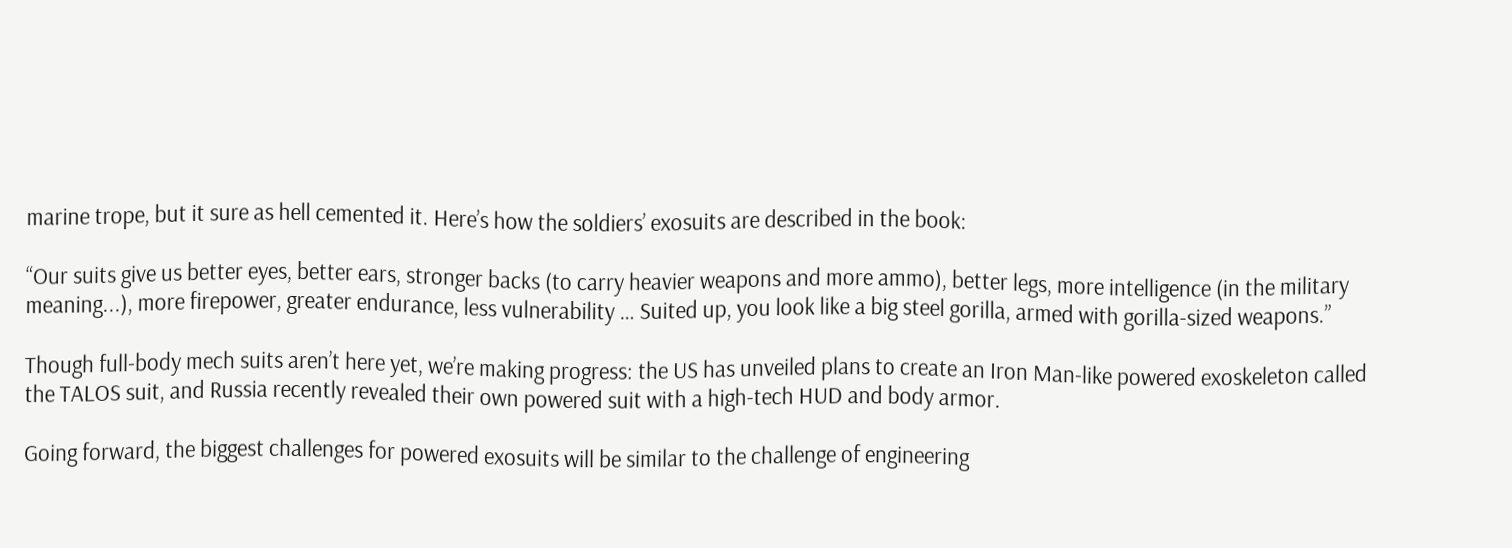marine trope, but it sure as hell cemented it. Here’s how the soldiers’ exosuits are described in the book:

“Our suits give us better eyes, better ears, stronger backs (to carry heavier weapons and more ammo), better legs, more intelligence (in the military meaning...), more firepower, greater endurance, less vulnerability … Suited up, you look like a big steel gorilla, armed with gorilla-sized weapons.”

Though full-body mech suits aren’t here yet, we’re making progress: the US has unveiled plans to create an Iron Man-like powered exoskeleton called the TALOS suit, and Russia recently revealed their own powered suit with a high-tech HUD and body armor.

Going forward, the biggest challenges for powered exosuits will be similar to the challenge of engineering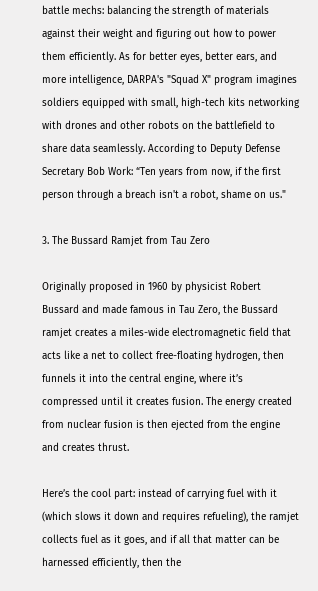battle mechs: balancing the strength of materials against their weight and figuring out how to power them efficiently. As for better eyes, better ears, and more intelligence, DARPA's "Squad X" program imagines soldiers equipped with small, high-tech kits networking with drones and other robots on the battlefield to share data seamlessly. According to Deputy Defense Secretary Bob Work: “Ten years from now, if the first person through a breach isn't a robot, shame on us."

3. The Bussard Ramjet from Tau Zero

Originally proposed in 1960 by physicist Robert Bussard and made famous in Tau Zero, the Bussard ramjet creates a miles-wide electromagnetic field that acts like a net to collect free-floating hydrogen, then funnels it into the central engine, where it’s compressed until it creates fusion. The energy created from nuclear fusion is then ejected from the engine and creates thrust.

Here’s the cool part: instead of carrying fuel with it (which slows it down and requires refueling), the ramjet collects fuel as it goes, and if all that matter can be harnessed efficiently, then the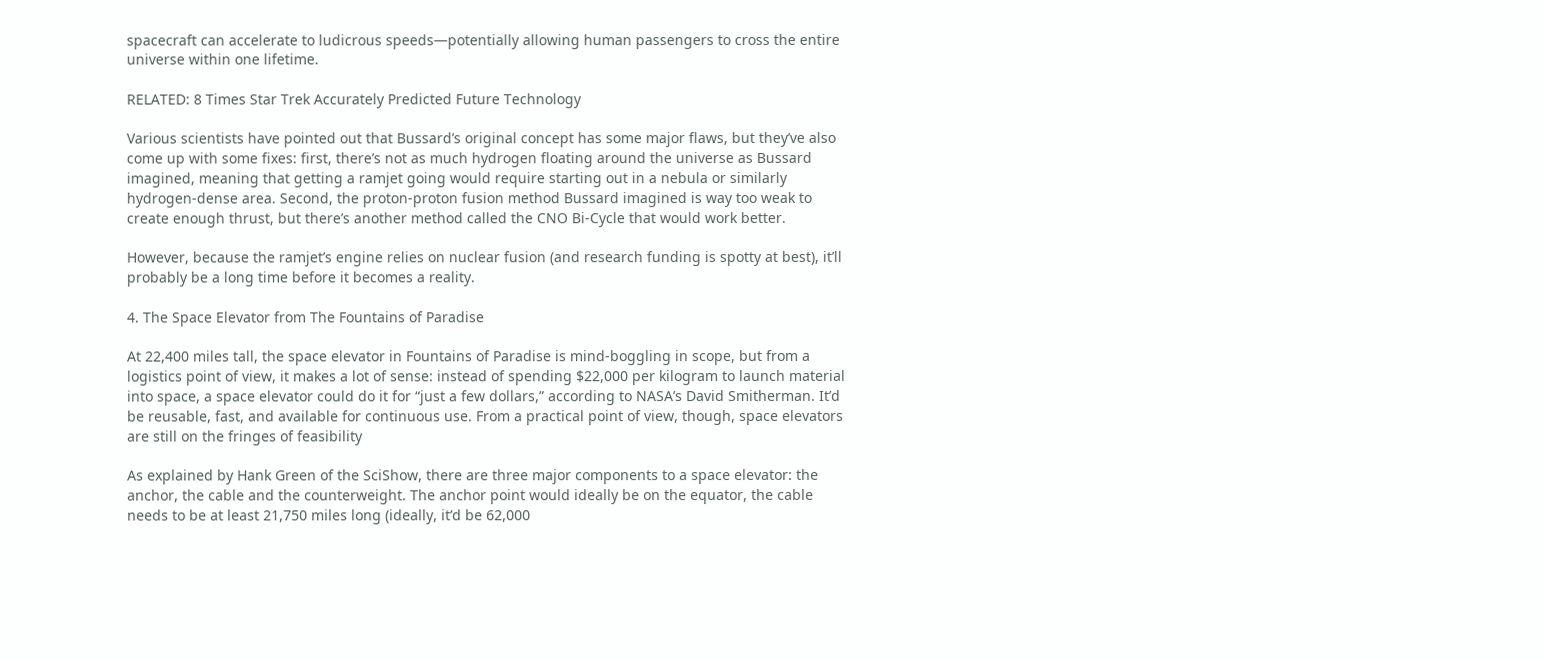spacecraft can accelerate to ludicrous speeds—potentially allowing human passengers to cross the entire universe within one lifetime.

RELATED: 8 Times Star Trek Accurately Predicted Future Technology

Various scientists have pointed out that Bussard’s original concept has some major flaws, but they’ve also come up with some fixes: first, there’s not as much hydrogen floating around the universe as Bussard imagined, meaning that getting a ramjet going would require starting out in a nebula or similarly hydrogen-dense area. Second, the proton-proton fusion method Bussard imagined is way too weak to create enough thrust, but there’s another method called the CNO Bi-Cycle that would work better.

However, because the ramjet’s engine relies on nuclear fusion (and research funding is spotty at best), it’ll probably be a long time before it becomes a reality.

4. The Space Elevator from The Fountains of Paradise

At 22,400 miles tall, the space elevator in Fountains of Paradise is mind-boggling in scope, but from a logistics point of view, it makes a lot of sense: instead of spending $22,000 per kilogram to launch material into space, a space elevator could do it for “just a few dollars,” according to NASA’s David Smitherman. It’d be reusable, fast, and available for continuous use. From a practical point of view, though, space elevators are still on the fringes of feasibility

As explained by Hank Green of the SciShow, there are three major components to a space elevator: the anchor, the cable and the counterweight. The anchor point would ideally be on the equator, the cable needs to be at least 21,750 miles long (ideally, it’d be 62,000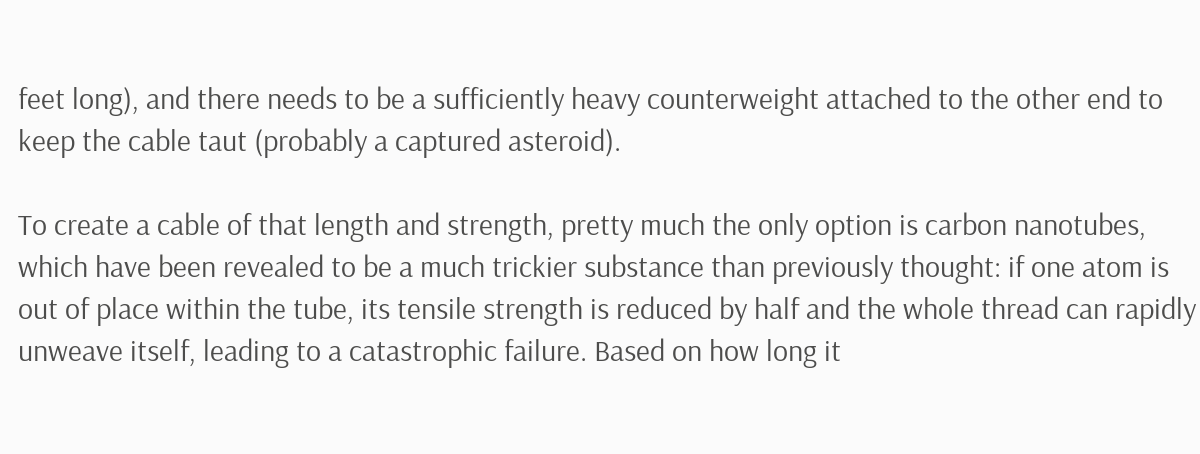feet long), and there needs to be a sufficiently heavy counterweight attached to the other end to keep the cable taut (probably a captured asteroid).

To create a cable of that length and strength, pretty much the only option is carbon nanotubes, which have been revealed to be a much trickier substance than previously thought: if one atom is out of place within the tube, its tensile strength is reduced by half and the whole thread can rapidly unweave itself, leading to a catastrophic failure. Based on how long it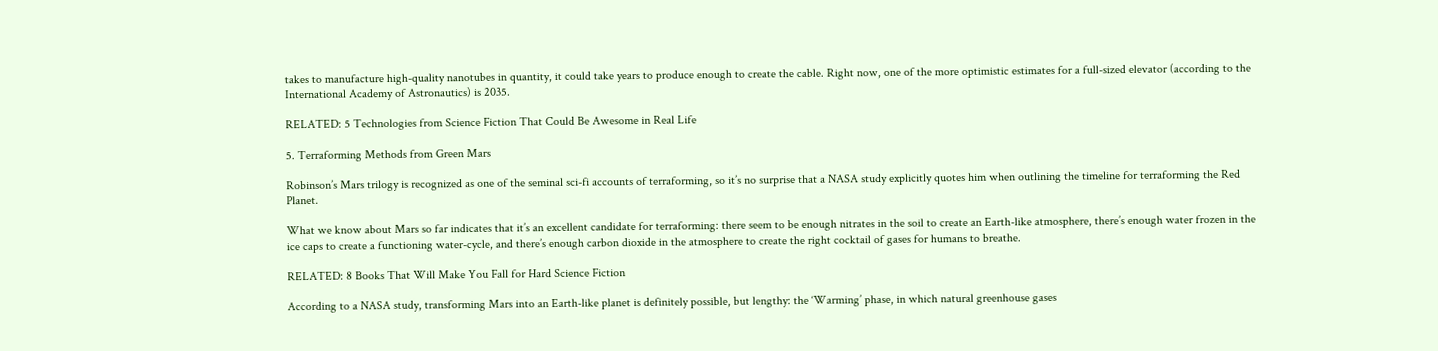takes to manufacture high-quality nanotubes in quantity, it could take years to produce enough to create the cable. Right now, one of the more optimistic estimates for a full-sized elevator (according to the International Academy of Astronautics) is 2035.

RELATED: 5 Technologies from Science Fiction That Could Be Awesome in Real Life

5. Terraforming Methods from Green Mars

Robinson’s Mars trilogy is recognized as one of the seminal sci-fi accounts of terraforming, so it’s no surprise that a NASA study explicitly quotes him when outlining the timeline for terraforming the Red Planet.

What we know about Mars so far indicates that it’s an excellent candidate for terraforming: there seem to be enough nitrates in the soil to create an Earth-like atmosphere, there’s enough water frozen in the ice caps to create a functioning water-cycle, and there’s enough carbon dioxide in the atmosphere to create the right cocktail of gases for humans to breathe.

RELATED: 8 Books That Will Make You Fall for Hard Science Fiction

According to a NASA study, transforming Mars into an Earth-like planet is definitely possible, but lengthy: the ‘Warming’ phase, in which natural greenhouse gases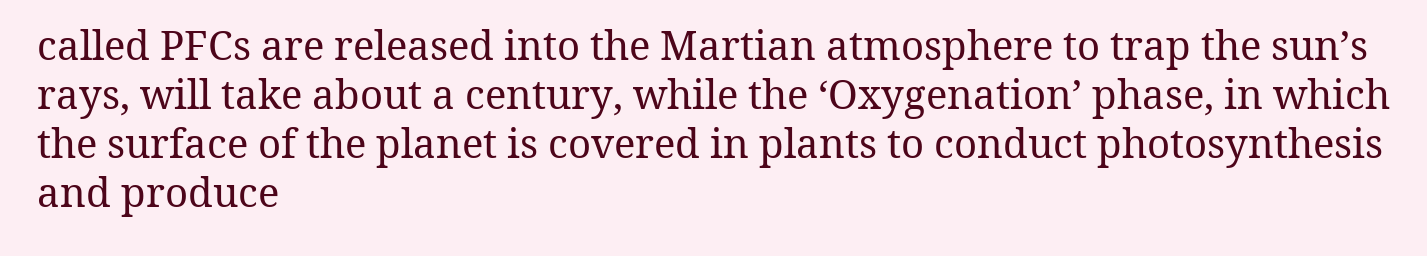called PFCs are released into the Martian atmosphere to trap the sun’s rays, will take about a century, while the ‘Oxygenation’ phase, in which the surface of the planet is covered in plants to conduct photosynthesis and produce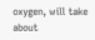oxygen, will take about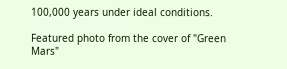100,000 years under ideal conditions.

Featured photo from the cover of "Green Mars"